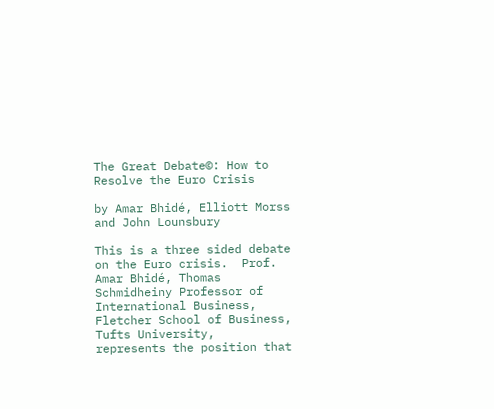The Great Debate©: How to Resolve the Euro Crisis

by Amar Bhidé, Elliott Morss and John Lounsbury

This is a three sided debate on the Euro crisis.  Prof. Amar Bhidé, Thomas Schmidheiny Professor of International Business, Fletcher School of Business, Tufts University,  represents the position that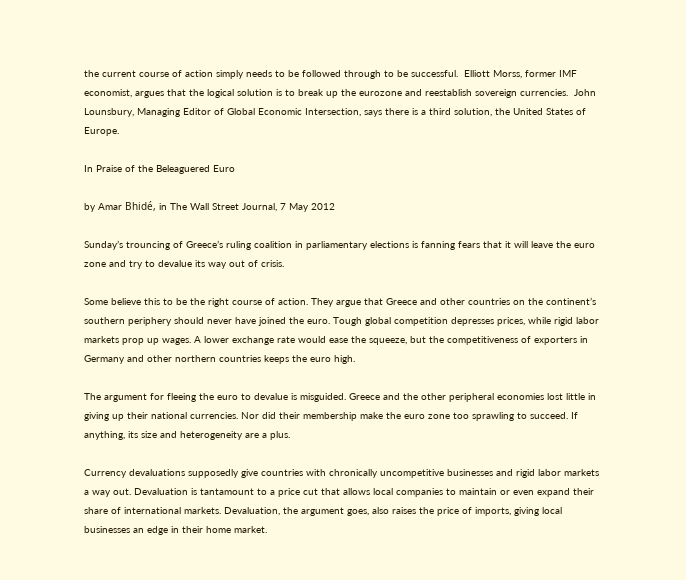the current course of action simply needs to be followed through to be successful.  Elliott Morss, former IMF economist, argues that the logical solution is to break up the eurozone and reestablish sovereign currencies.  John Lounsbury, Managing Editor of Global Economic Intersection, says there is a third solution, the United States of Europe.

In Praise of the Beleaguered Euro

by Amar Bhidé, in The Wall Street Journal, 7 May 2012

Sunday’s trouncing of Greece’s ruling coalition in parliamentary elections is fanning fears that it will leave the euro zone and try to devalue its way out of crisis.

Some believe this to be the right course of action. They argue that Greece and other countries on the continent’s southern periphery should never have joined the euro. Tough global competition depresses prices, while rigid labor markets prop up wages. A lower exchange rate would ease the squeeze, but the competitiveness of exporters in Germany and other northern countries keeps the euro high.

The argument for fleeing the euro to devalue is misguided. Greece and the other peripheral economies lost little in giving up their national currencies. Nor did their membership make the euro zone too sprawling to succeed. If anything, its size and heterogeneity are a plus.

Currency devaluations supposedly give countries with chronically uncompetitive businesses and rigid labor markets a way out. Devaluation is tantamount to a price cut that allows local companies to maintain or even expand their share of international markets. Devaluation, the argument goes, also raises the price of imports, giving local businesses an edge in their home market.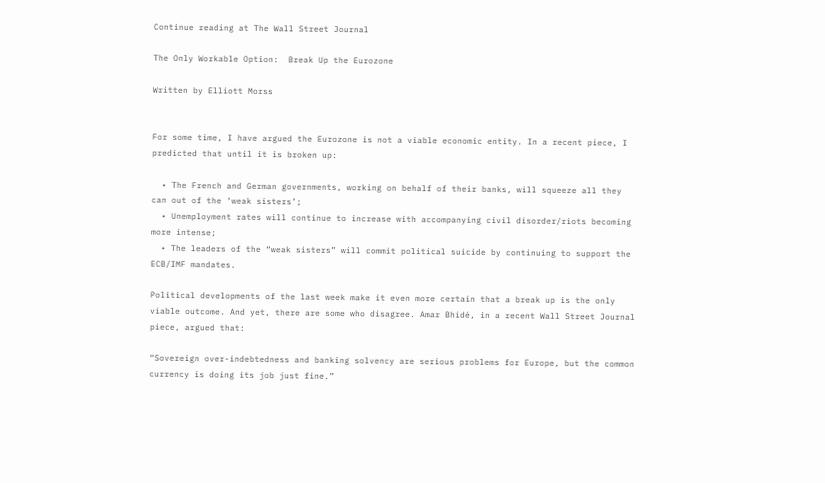Continue reading at The Wall Street Journal

The Only Workable Option:  Break Up the Eurozone

Written by Elliott Morss


For some time, I have argued the Eurozone is not a viable economic entity. In a recent piece, I predicted that until it is broken up:

  • The French and German governments, working on behalf of their banks, will squeeze all they can out of the ‘weak sisters’;
  • Unemployment rates will continue to increase with accompanying civil disorder/riots becoming more intense;
  • The leaders of the “weak sisters” will commit political suicide by continuing to support the ECB/IMF mandates.

Political developments of the last week make it even more certain that a break up is the only viable outcome. And yet, there are some who disagree. Amar Bhidé, in a recent Wall Street Journal piece, argued that:

“Sovereign over-indebtedness and banking solvency are serious problems for Europe, but the common currency is doing its job just fine.”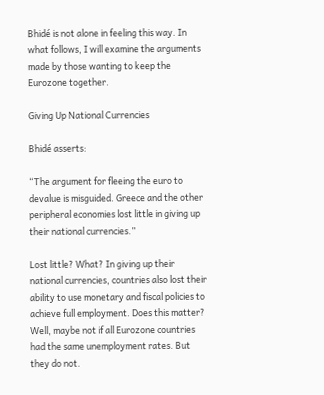Bhidé is not alone in feeling this way. In what follows, I will examine the arguments made by those wanting to keep the Eurozone together.

Giving Up National Currencies

Bhidé asserts:

“The argument for fleeing the euro to devalue is misguided. Greece and the other peripheral economies lost little in giving up their national currencies.”

Lost little? What? In giving up their national currencies, countries also lost their ability to use monetary and fiscal policies to achieve full employment. Does this matter? Well, maybe not if all Eurozone countries had the same unemployment rates. But they do not.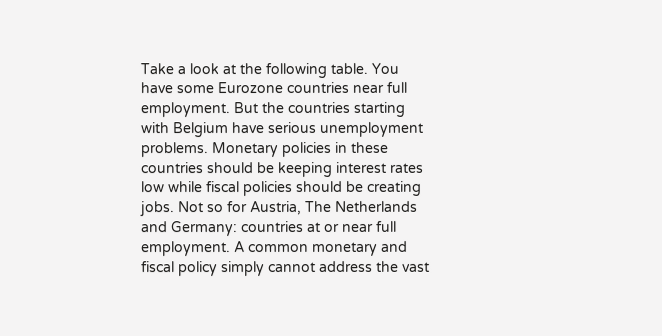Take a look at the following table. You have some Eurozone countries near full employment. But the countries starting with Belgium have serious unemployment problems. Monetary policies in these countries should be keeping interest rates low while fiscal policies should be creating jobs. Not so for Austria, The Netherlands and Germany: countries at or near full employment. A common monetary and fiscal policy simply cannot address the vast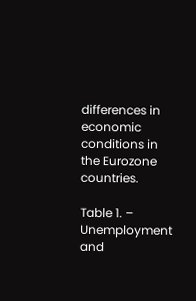differences in economic conditions in the Eurozone countries.

Table 1. – Unemployment and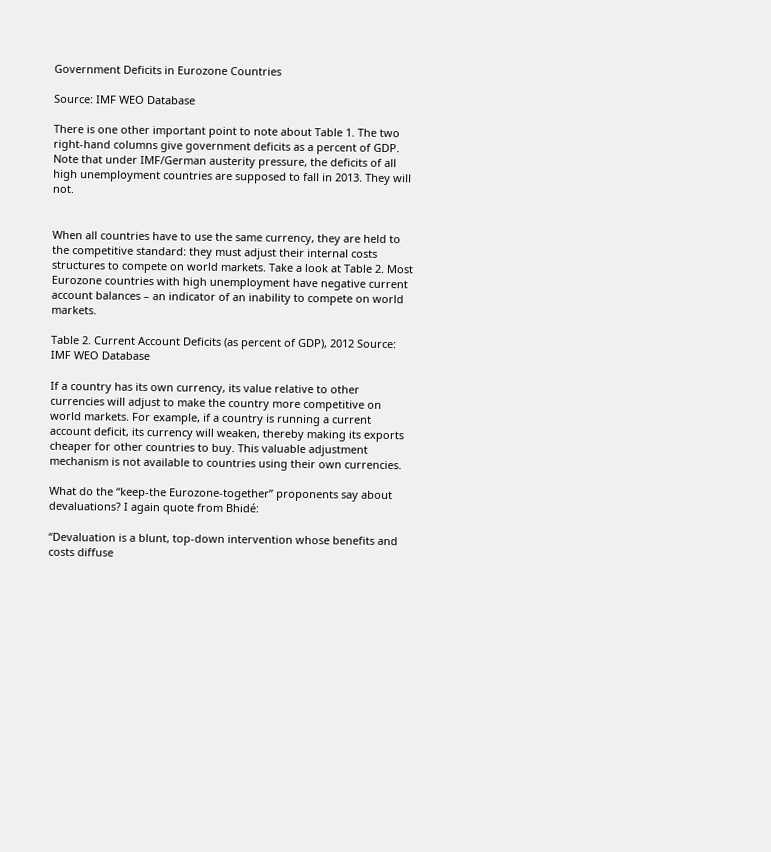Government Deficits in Eurozone Countries

Source: IMF WEO Database

There is one other important point to note about Table 1. The two right-hand columns give government deficits as a percent of GDP. Note that under IMF/German austerity pressure, the deficits of all high unemployment countries are supposed to fall in 2013. They will not.


When all countries have to use the same currency, they are held to the competitive standard: they must adjust their internal costs structures to compete on world markets. Take a look at Table 2. Most Eurozone countries with high unemployment have negative current account balances – an indicator of an inability to compete on world markets.

Table 2. Current Account Deficits (as percent of GDP), 2012 Source: IMF WEO Database

If a country has its own currency, its value relative to other currencies will adjust to make the country more competitive on world markets. For example, if a country is running a current account deficit, its currency will weaken, thereby making its exports cheaper for other countries to buy. This valuable adjustment mechanism is not available to countries using their own currencies.

What do the “keep-the Eurozone-together” proponents say about devaluations? I again quote from Bhidé:

“Devaluation is a blunt, top-down intervention whose benefits and costs diffuse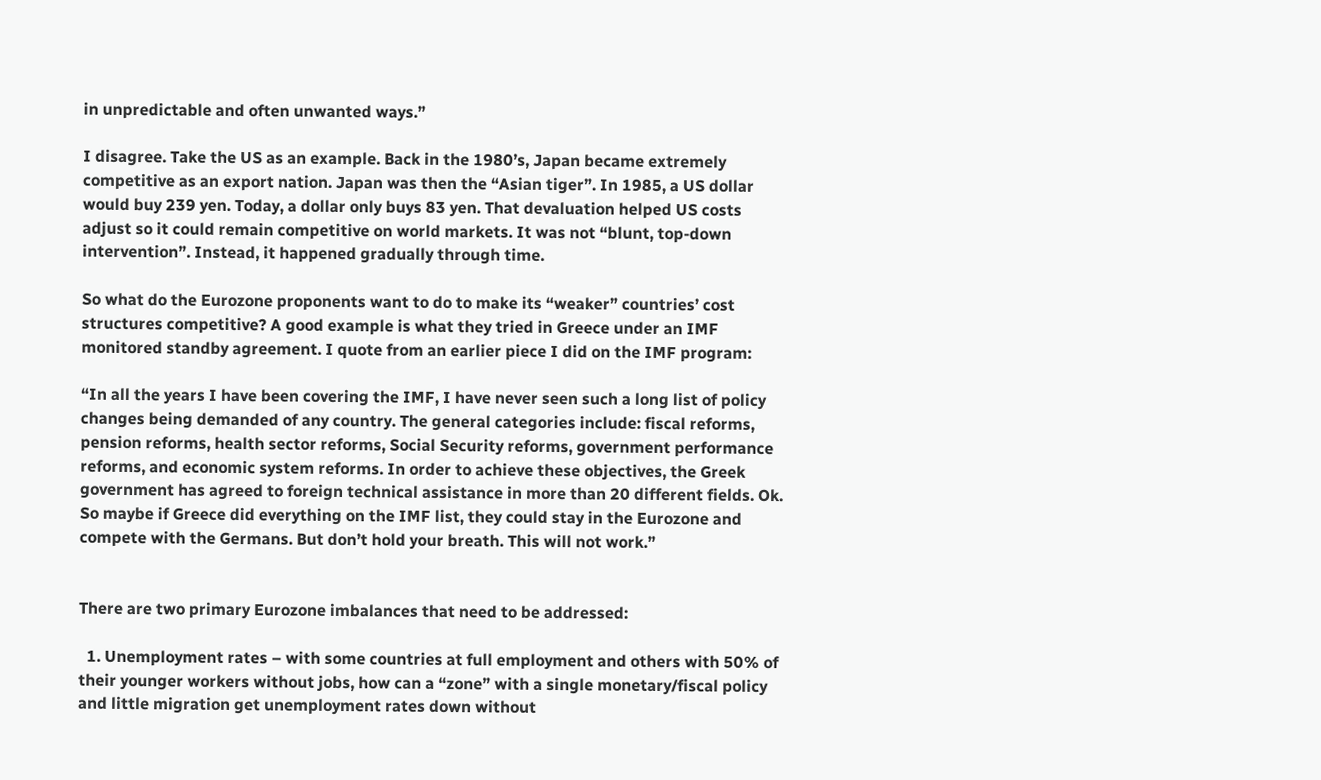in unpredictable and often unwanted ways.”

I disagree. Take the US as an example. Back in the 1980’s, Japan became extremely competitive as an export nation. Japan was then the “Asian tiger”. In 1985, a US dollar would buy 239 yen. Today, a dollar only buys 83 yen. That devaluation helped US costs adjust so it could remain competitive on world markets. It was not “blunt, top-down intervention”. Instead, it happened gradually through time.

So what do the Eurozone proponents want to do to make its “weaker” countries’ cost structures competitive? A good example is what they tried in Greece under an IMF monitored standby agreement. I quote from an earlier piece I did on the IMF program:

“In all the years I have been covering the IMF, I have never seen such a long list of policy changes being demanded of any country. The general categories include: fiscal reforms, pension reforms, health sector reforms, Social Security reforms, government performance reforms, and economic system reforms. In order to achieve these objectives, the Greek government has agreed to foreign technical assistance in more than 20 different fields. Ok. So maybe if Greece did everything on the IMF list, they could stay in the Eurozone and compete with the Germans. But don’t hold your breath. This will not work.”


There are two primary Eurozone imbalances that need to be addressed:

  1. Unemployment rates – with some countries at full employment and others with 50% of their younger workers without jobs, how can a “zone” with a single monetary/fiscal policy and little migration get unemployment rates down without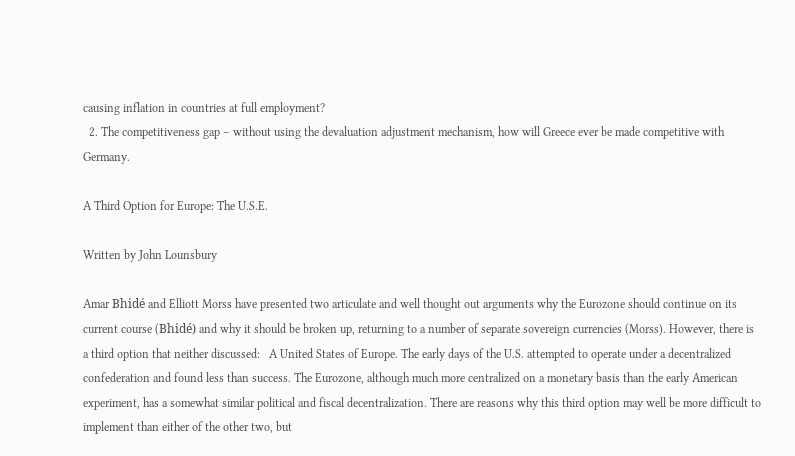causing inflation in countries at full employment?
  2. The competitiveness gap – without using the devaluation adjustment mechanism, how will Greece ever be made competitive with Germany.

A Third Option for Europe: The U.S.E.

Written by John Lounsbury

Amar Bhidé and Elliott Morss have presented two articulate and well thought out arguments why the Eurozone should continue on its current course (Bhidé) and why it should be broken up, returning to a number of separate sovereign currencies (Morss). However, there is a third option that neither discussed:   A United States of Europe. The early days of the U.S. attempted to operate under a decentralized confederation and found less than success. The Eurozone, although much more centralized on a monetary basis than the early American experiment, has a somewhat similar political and fiscal decentralization. There are reasons why this third option may well be more difficult to implement than either of the other two, but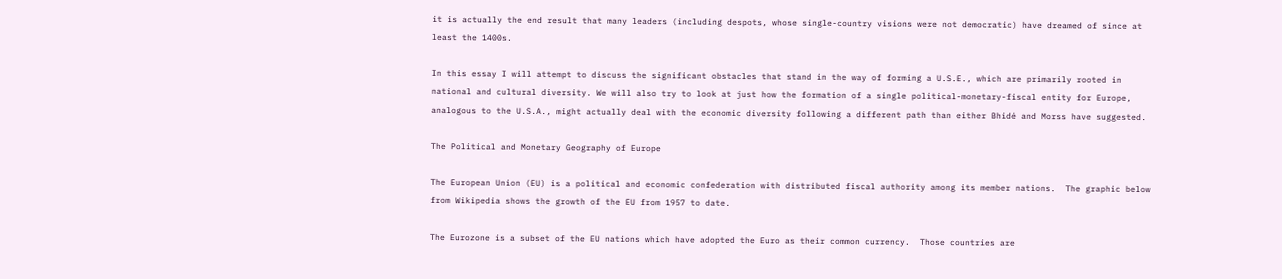it is actually the end result that many leaders (including despots, whose single-country visions were not democratic) have dreamed of since at least the 1400s.

In this essay I will attempt to discuss the significant obstacles that stand in the way of forming a U.S.E., which are primarily rooted in national and cultural diversity. We will also try to look at just how the formation of a single political-monetary-fiscal entity for Europe, analogous to the U.S.A., might actually deal with the economic diversity following a different path than either Bhidé and Morss have suggested.

The Political and Monetary Geography of Europe

The European Union (EU) is a political and economic confederation with distributed fiscal authority among its member nations.  The graphic below from Wikipedia shows the growth of the EU from 1957 to date.

The Eurozone is a subset of the EU nations which have adopted the Euro as their common currency.  Those countries are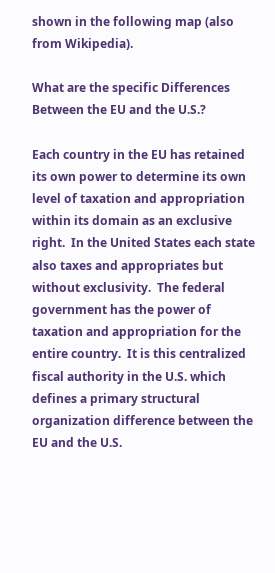shown in the following map (also from Wikipedia).

What are the specific Differences Between the EU and the U.S.?

Each country in the EU has retained its own power to determine its own level of taxation and appropriation within its domain as an exclusive right.  In the United States each state also taxes and appropriates but without exclusivity.  The federal government has the power of taxation and appropriation for the entire country.  It is this centralized fiscal authority in the U.S. which defines a primary structural organization difference between the EU and the U.S.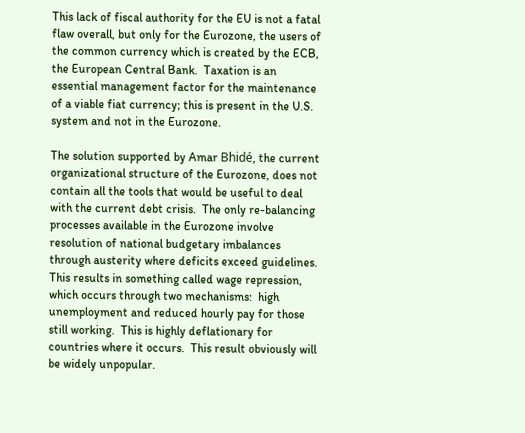This lack of fiscal authority for the EU is not a fatal flaw overall, but only for the Eurozone, the users of the common currency which is created by the ECB, the European Central Bank.  Taxation is an essential management factor for the maintenance of a viable fiat currency; this is present in the U.S. system and not in the Eurozone.

The solution supported by Amar Bhidé, the current organizational structure of the Eurozone, does not contain all the tools that would be useful to deal with the current debt crisis.  The only re-balancing processes available in the Eurozone involve resolution of national budgetary imbalances through austerity where deficits exceed guidelines.  This results in something called wage repression, which occurs through two mechanisms:  high unemployment and reduced hourly pay for those still working.  This is highly deflationary for countries where it occurs.  This result obviously will be widely unpopular.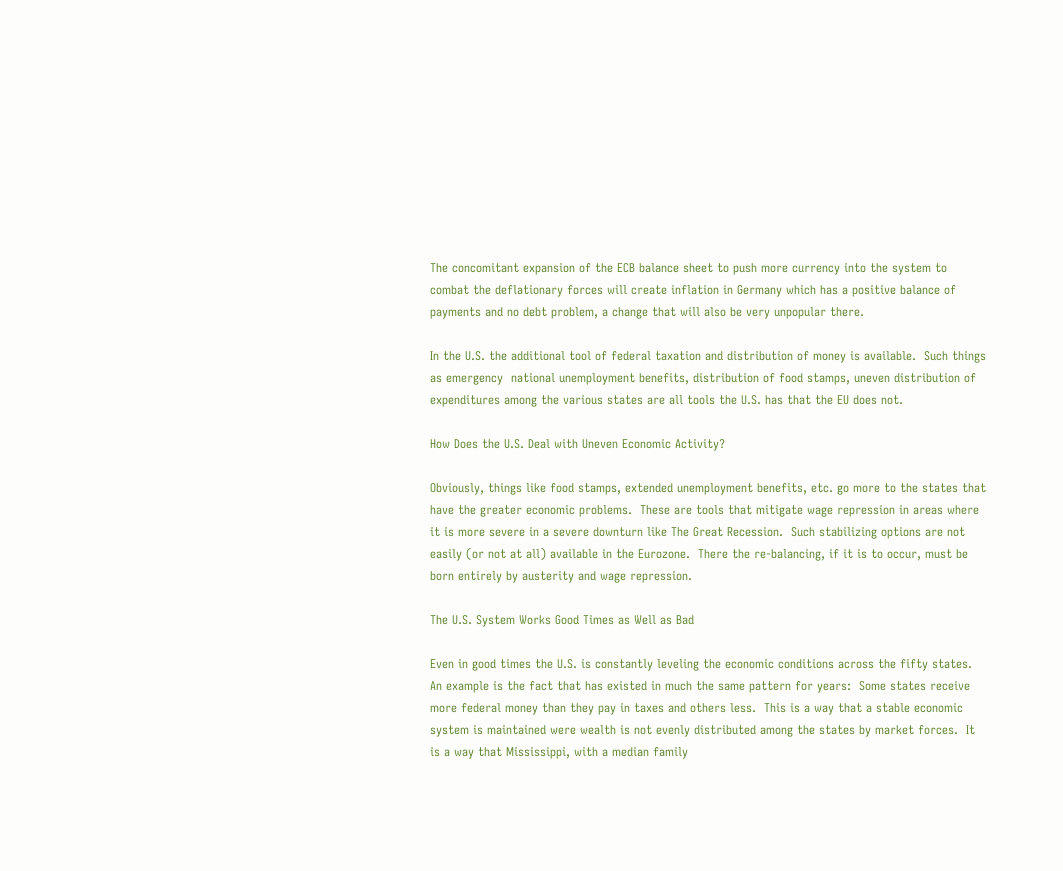The concomitant expansion of the ECB balance sheet to push more currency into the system to combat the deflationary forces will create inflation in Germany which has a positive balance of payments and no debt problem, a change that will also be very unpopular there.

In the U.S. the additional tool of federal taxation and distribution of money is available.  Such things as emergency  national unemployment benefits, distribution of food stamps, uneven distribution of expenditures among the various states are all tools the U.S. has that the EU does not.

How Does the U.S. Deal with Uneven Economic Activity?

Obviously, things like food stamps, extended unemployment benefits, etc. go more to the states that have the greater economic problems.  These are tools that mitigate wage repression in areas where it is more severe in a severe downturn like The Great Recession.  Such stabilizing options are not easily (or not at all) available in the Eurozone.  There the re-balancing, if it is to occur, must be born entirely by austerity and wage repression.

The U.S. System Works Good Times as Well as Bad

Even in good times the U.S. is constantly leveling the economic conditions across the fifty states.  An example is the fact that has existed in much the same pattern for years:  Some states receive more federal money than they pay in taxes and others less.  This is a way that a stable economic system is maintained were wealth is not evenly distributed among the states by market forces.  It is a way that Mississippi, with a median family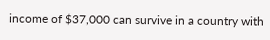income of $37,000 can survive in a country with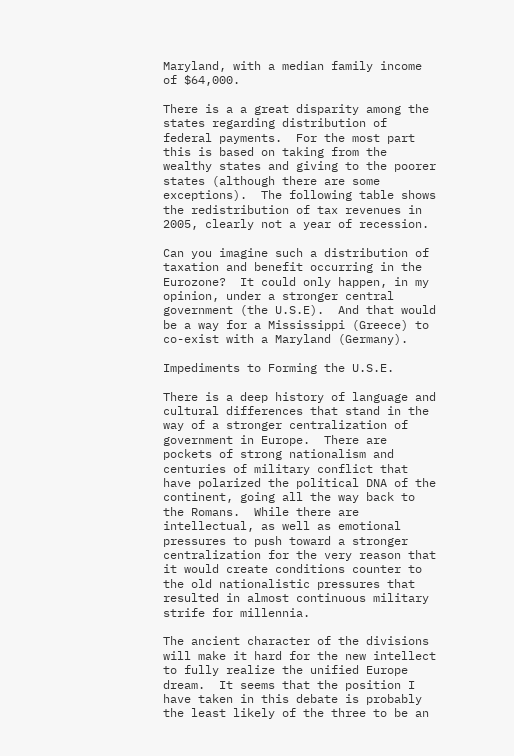Maryland, with a median family income of $64,000.

There is a a great disparity among the states regarding distribution of federal payments.  For the most part this is based on taking from the wealthy states and giving to the poorer states (although there are some exceptions).  The following table shows the redistribution of tax revenues in 2005, clearly not a year of recession.

Can you imagine such a distribution of taxation and benefit occurring in the Eurozone?  It could only happen, in my opinion, under a stronger central government (the U.S.E).  And that would be a way for a Mississippi (Greece) to co-exist with a Maryland (Germany).

Impediments to Forming the U.S.E.

There is a deep history of language and cultural differences that stand in the way of a stronger centralization of  government in Europe.  There are pockets of strong nationalism and centuries of military conflict that have polarized the political DNA of the continent, going all the way back to the Romans.  While there are intellectual, as well as emotional pressures to push toward a stronger centralization for the very reason that it would create conditions counter to the old nationalistic pressures that resulted in almost continuous military strife for millennia.

The ancient character of the divisions will make it hard for the new intellect to fully realize the unified Europe dream.  It seems that the position I have taken in this debate is probably the least likely of the three to be an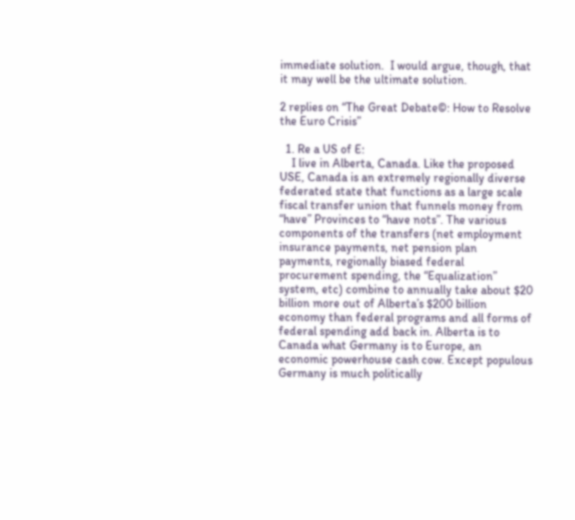immediate solution.  I would argue, though, that it may well be the ultimate solution.

2 replies on “The Great Debate©: How to Resolve the Euro Crisis”

  1. Re a US of E:
    I live in Alberta, Canada. Like the proposed USE, Canada is an extremely regionally diverse federated state that functions as a large scale fiscal transfer union that funnels money from “have” Provinces to “have nots”. The various components of the transfers (net employment insurance payments, net pension plan payments, regionally biased federal procurement spending, the “Equalization” system, etc) combine to annually take about $20 billion more out of Alberta’s $200 billion economy than federal programs and all forms of federal spending add back in. Alberta is to Canada what Germany is to Europe, an economic powerhouse cash cow. Except populous Germany is much politically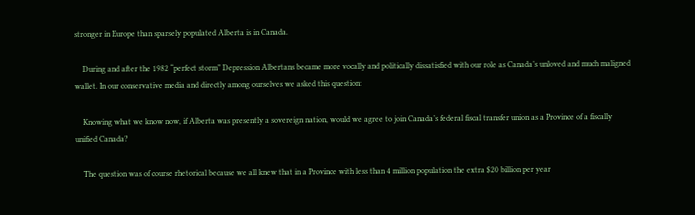stronger in Europe than sparsely populated Alberta is in Canada.

    During and after the 1982 “perfect storm” Depression Albertans became more vocally and politically dissatisfied with our role as Canada’s unloved and much maligned wallet. In our conservative media and directly among ourselves we asked this question:

    Knowing what we know now, if Alberta was presently a sovereign nation, would we agree to join Canada’s federal fiscal transfer union as a Province of a fiscally unified Canada?

    The question was of course rhetorical because we all knew that in a Province with less than 4 million population the extra $20 billion per year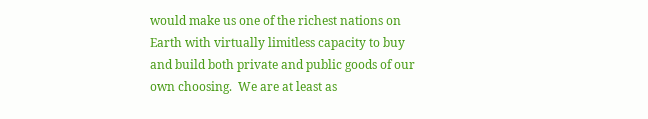would make us one of the richest nations on Earth with virtually limitless capacity to buy and build both private and public goods of our own choosing.  We are at least as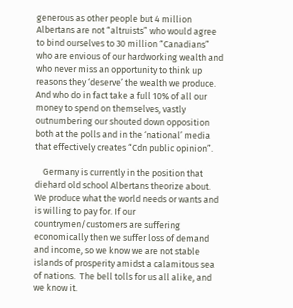generous as other people but 4 million Albertans are not “altruists” who would agree to bind ourselves to 30 million “Canadians” who are envious of our hardworking wealth and who never miss an opportunity to think up reasons they ‘deserve’ the wealth we produce.  And who do in fact take a full 10% of all our money to spend on themselves, vastly outnumbering our shouted down opposition both at the polls and in the ‘national’ media that effectively creates “Cdn public opinion”.

    Germany is currently in the position that diehard old school Albertans theorize about. We produce what the world needs or wants and is willing to pay for. If our countrymen/customers are suffering economically then we suffer loss of demand and income, so we know we are not stable islands of prosperity amidst a calamitous sea of nations.  The bell tolls for us all alike, and we know it.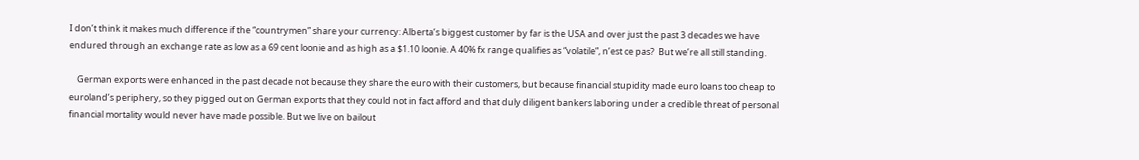I don’t think it makes much difference if the “countrymen” share your currency: Alberta’s biggest customer by far is the USA and over just the past 3 decades we have endured through an exchange rate as low as a 69 cent loonie and as high as a $1.10 loonie. A 40% fx range qualifies as “volatile”, n’est ce pas?  But we’re all still standing.

    German exports were enhanced in the past decade not because they share the euro with their customers, but because financial stupidity made euro loans too cheap to euroland’s periphery, so they pigged out on German exports that they could not in fact afford and that duly diligent bankers laboring under a credible threat of personal financial mortality would never have made possible. But we live on bailout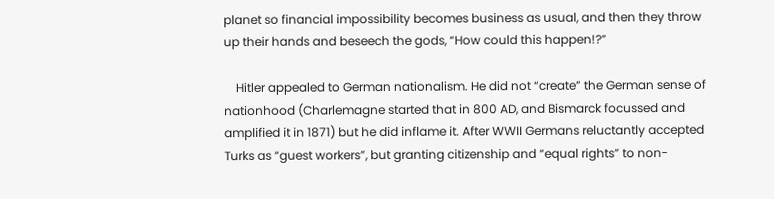planet so financial impossibility becomes business as usual, and then they throw up their hands and beseech the gods, “How could this happen!?”

    Hitler appealed to German nationalism. He did not “create” the German sense of nationhood (Charlemagne started that in 800 AD, and Bismarck focussed and amplified it in 1871) but he did inflame it. After WWII Germans reluctantly accepted Turks as “guest workers”, but granting citizenship and “equal rights” to non-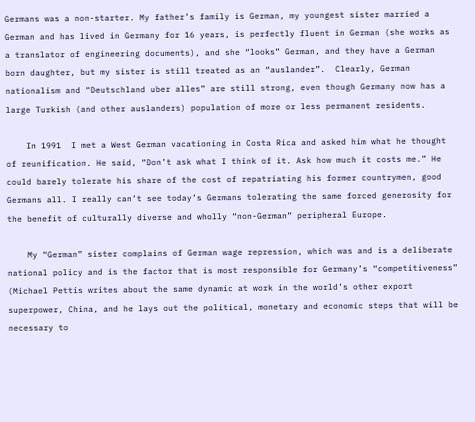Germans was a non-starter. My father’s family is German, my youngest sister married a German and has lived in Germany for 16 years, is perfectly fluent in German (she works as a translator of engineering documents), and she “looks” German, and they have a German born daughter, but my sister is still treated as an “auslander”.  Clearly, German nationalism and “Deutschland uber alles” are still strong, even though Germany now has a large Turkish (and other auslanders) population of more or less permanent residents.

    In 1991  I met a West German vacationing in Costa Rica and asked him what he thought of reunification. He said, “Don’t ask what I think of it. Ask how much it costs me.” He could barely tolerate his share of the cost of repatriating his former countrymen, good Germans all. I really can’t see today’s Germans tolerating the same forced generosity for the benefit of culturally diverse and wholly “non-German” peripheral Europe.

    My “German” sister complains of German wage repression, which was and is a deliberate national policy and is the factor that is most responsible for Germany’s “competitiveness” (Michael Pettis writes about the same dynamic at work in the world’s other export superpower, China, and he lays out the political, monetary and economic steps that will be necessary to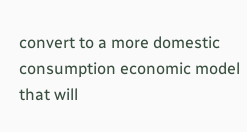convert to a more domestic consumption economic model that will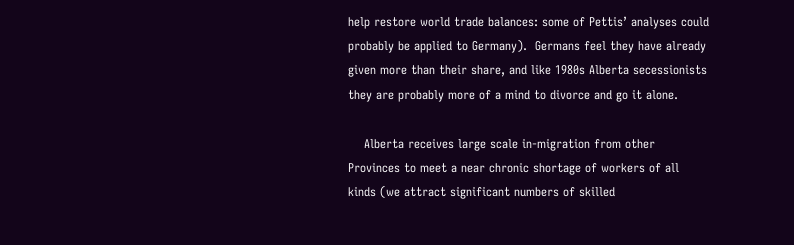help restore world trade balances: some of Pettis’ analyses could probably be applied to Germany).  Germans feel they have already given more than their share, and like 1980s Alberta secessionists they are probably more of a mind to divorce and go it alone.

    Alberta receives large scale in-migration from other Provinces to meet a near chronic shortage of workers of all kinds (we attract significant numbers of skilled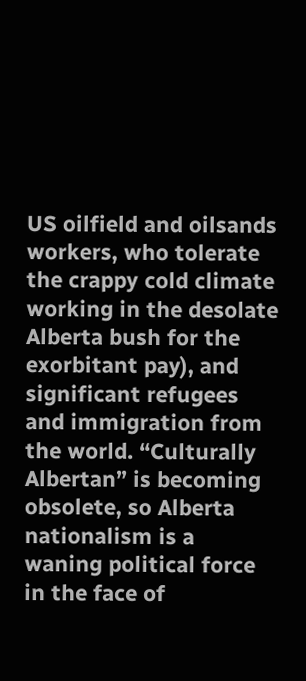US oilfield and oilsands workers, who tolerate the crappy cold climate working in the desolate Alberta bush for the exorbitant pay), and significant refugees and immigration from the world. “Culturally Albertan” is becoming obsolete, so Alberta nationalism is a waning political force in the face of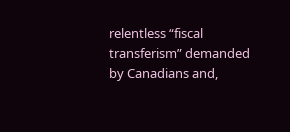relentless “fiscal transferism” demanded by Canadians and,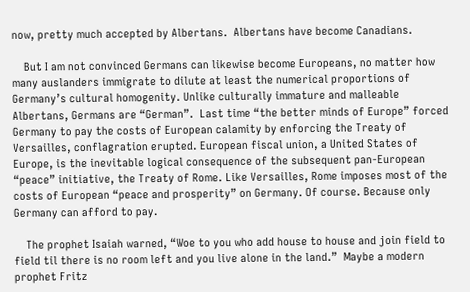now, pretty much accepted by Albertans.  Albertans have become Canadians.

    But I am not convinced Germans can likewise become Europeans, no matter how many auslanders immigrate to dilute at least the numerical proportions of Germany’s cultural homogenity. Unlike culturally immature and malleable Albertans, Germans are “German”.  Last time “the better minds of Europe” forced Germany to pay the costs of European calamity by enforcing the Treaty of Versailles, conflagration erupted. European fiscal union, a United States of Europe, is the inevitable logical consequence of the subsequent pan-European “peace” initiative, the Treaty of Rome. Like Versailles, Rome imposes most of the costs of European “peace and prosperity” on Germany. Of course. Because only Germany can afford to pay.

    The prophet Isaiah warned, “Woe to you who add house to house and join field to field til there is no room left and you live alone in the land.”  Maybe a modern prophet Fritz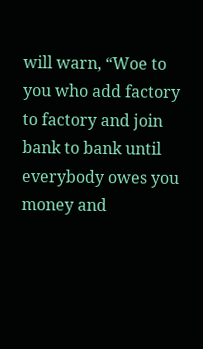will warn, “Woe to you who add factory to factory and join bank to bank until everybody owes you money and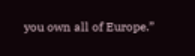you own all of Europe.”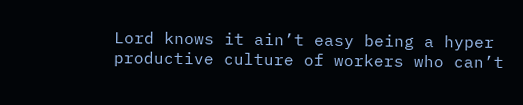Lord knows it ain’t easy being a hyper productive culture of workers who can’t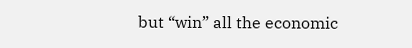but “win” all the economic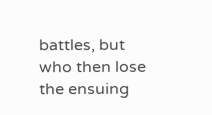battles, but who then lose the ensuing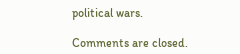political wars.

Comments are closed.